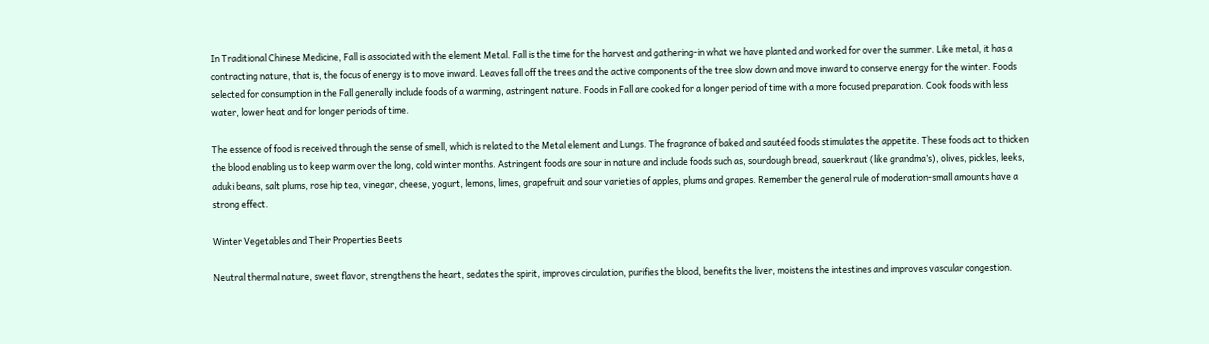In Traditional Chinese Medicine, Fall is associated with the element Metal. Fall is the time for the harvest and gathering-in what we have planted and worked for over the summer. Like metal, it has a contracting nature, that is, the focus of energy is to move inward. Leaves fall off the trees and the active components of the tree slow down and move inward to conserve energy for the winter. Foods selected for consumption in the Fall generally include foods of a warming, astringent nature. Foods in Fall are cooked for a longer period of time with a more focused preparation. Cook foods with less water, lower heat and for longer periods of time.

The essence of food is received through the sense of smell, which is related to the Metal element and Lungs. The fragrance of baked and sautéed foods stimulates the appetite. These foods act to thicken the blood enabling us to keep warm over the long, cold winter months. Astringent foods are sour in nature and include foods such as, sourdough bread, sauerkraut (like grandma’s), olives, pickles, leeks, aduki beans, salt plums, rose hip tea, vinegar, cheese, yogurt, lemons, limes, grapefruit and sour varieties of apples, plums and grapes. Remember the general rule of moderation-small amounts have a strong effect.

Winter Vegetables and Their Properties Beets

Neutral thermal nature, sweet flavor, strengthens the heart, sedates the spirit, improves circulation, purifies the blood, benefits the liver, moistens the intestines and improves vascular congestion.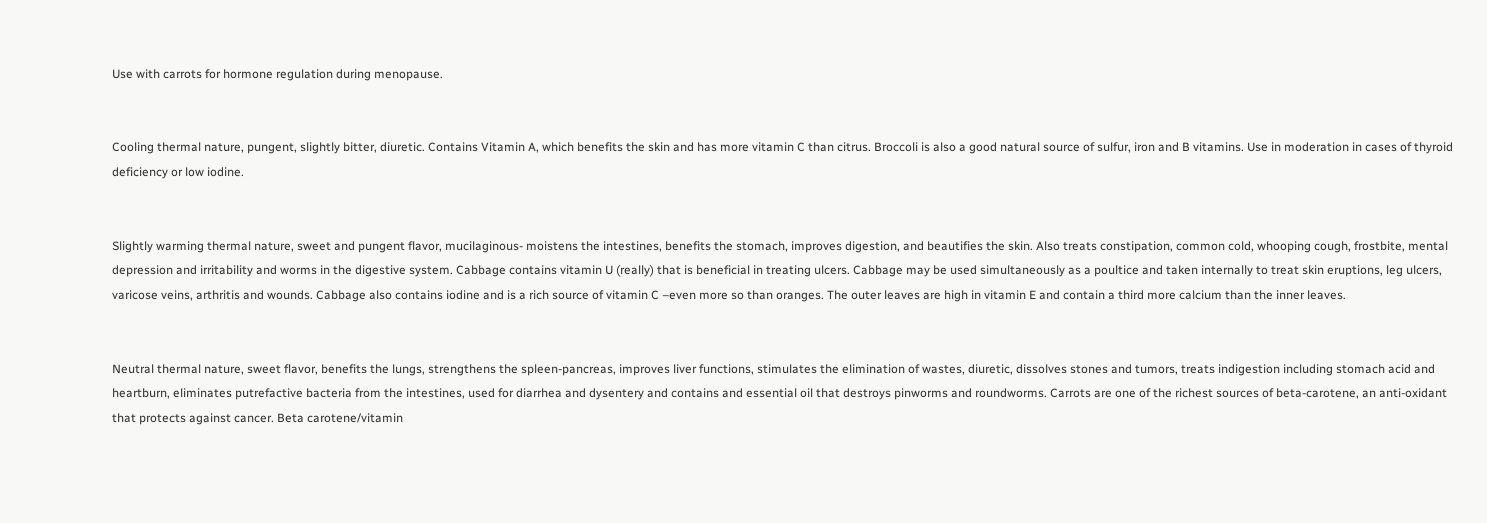Use with carrots for hormone regulation during menopause.


Cooling thermal nature, pungent, slightly bitter, diuretic. Contains Vitamin A, which benefits the skin and has more vitamin C than citrus. Broccoli is also a good natural source of sulfur, iron and B vitamins. Use in moderation in cases of thyroid deficiency or low iodine.


Slightly warming thermal nature, sweet and pungent flavor, mucilaginous- moistens the intestines, benefits the stomach, improves digestion, and beautifies the skin. Also treats constipation, common cold, whooping cough, frostbite, mental depression and irritability and worms in the digestive system. Cabbage contains vitamin U (really) that is beneficial in treating ulcers. Cabbage may be used simultaneously as a poultice and taken internally to treat skin eruptions, leg ulcers, varicose veins, arthritis and wounds. Cabbage also contains iodine and is a rich source of vitamin C –even more so than oranges. The outer leaves are high in vitamin E and contain a third more calcium than the inner leaves.


Neutral thermal nature, sweet flavor, benefits the lungs, strengthens the spleen-pancreas, improves liver functions, stimulates the elimination of wastes, diuretic, dissolves stones and tumors, treats indigestion including stomach acid and heartburn, eliminates putrefactive bacteria from the intestines, used for diarrhea and dysentery and contains and essential oil that destroys pinworms and roundworms. Carrots are one of the richest sources of beta-carotene, an anti-oxidant that protects against cancer. Beta carotene/vitamin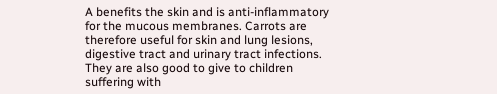A benefits the skin and is anti-inflammatory for the mucous membranes. Carrots are therefore useful for skin and lung lesions, digestive tract and urinary tract infections. They are also good to give to children suffering with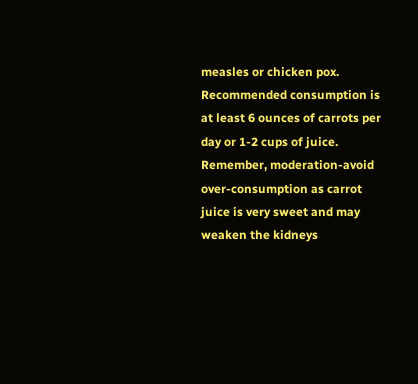measles or chicken pox. Recommended consumption is at least 6 ounces of carrots per day or 1-2 cups of juice. Remember, moderation-avoid over-consumption as carrot juice is very sweet and may weaken the kidneys